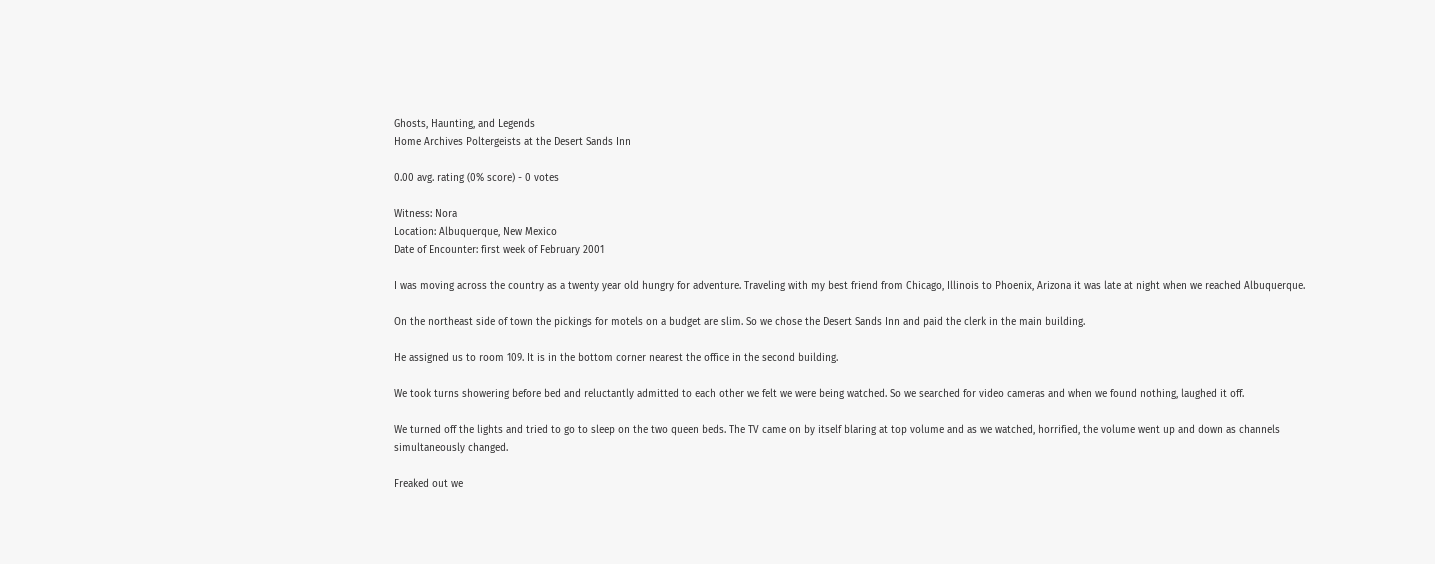Ghosts, Haunting, and Legends
Home Archives Poltergeists at the Desert Sands Inn

0.00 avg. rating (0% score) - 0 votes

Witness: Nora
Location: Albuquerque, New Mexico
Date of Encounter: first week of February 2001

I was moving across the country as a twenty year old hungry for adventure. Traveling with my best friend from Chicago, Illinois to Phoenix, Arizona it was late at night when we reached Albuquerque.

On the northeast side of town the pickings for motels on a budget are slim. So we chose the Desert Sands Inn and paid the clerk in the main building.

He assigned us to room 109. It is in the bottom corner nearest the office in the second building.

We took turns showering before bed and reluctantly admitted to each other we felt we were being watched. So we searched for video cameras and when we found nothing, laughed it off.

We turned off the lights and tried to go to sleep on the two queen beds. The TV came on by itself blaring at top volume and as we watched, horrified, the volume went up and down as channels simultaneously changed.

Freaked out we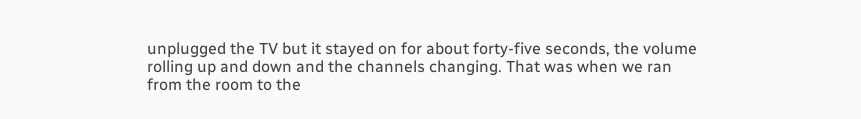unplugged the TV but it stayed on for about forty-five seconds, the volume rolling up and down and the channels changing. That was when we ran from the room to the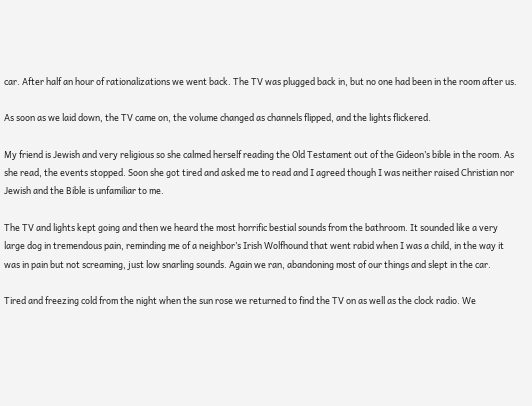car. After half an hour of rationalizations we went back. The TV was plugged back in, but no one had been in the room after us.

As soon as we laid down, the TV came on, the volume changed as channels flipped, and the lights flickered.

My friend is Jewish and very religious so she calmed herself reading the Old Testament out of the Gideon’s bible in the room. As she read, the events stopped. Soon she got tired and asked me to read and I agreed though I was neither raised Christian nor Jewish and the Bible is unfamiliar to me.

The TV and lights kept going and then we heard the most horrific bestial sounds from the bathroom. It sounded like a very large dog in tremendous pain, reminding me of a neighbor’s Irish Wolfhound that went rabid when I was a child, in the way it was in pain but not screaming, just low snarling sounds. Again we ran, abandoning most of our things and slept in the car.

Tired and freezing cold from the night when the sun rose we returned to find the TV on as well as the clock radio. We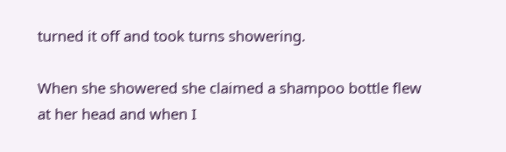turned it off and took turns showering.

When she showered she claimed a shampoo bottle flew at her head and when I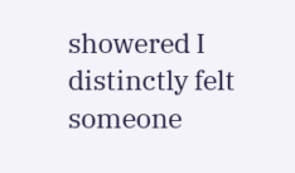showered I distinctly felt someone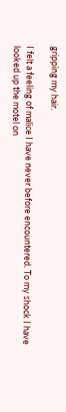gripping my hair.

I felt a feeling of malice I have never before encountered. To my shock I have looked up the motel on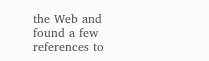the Web and found a few references to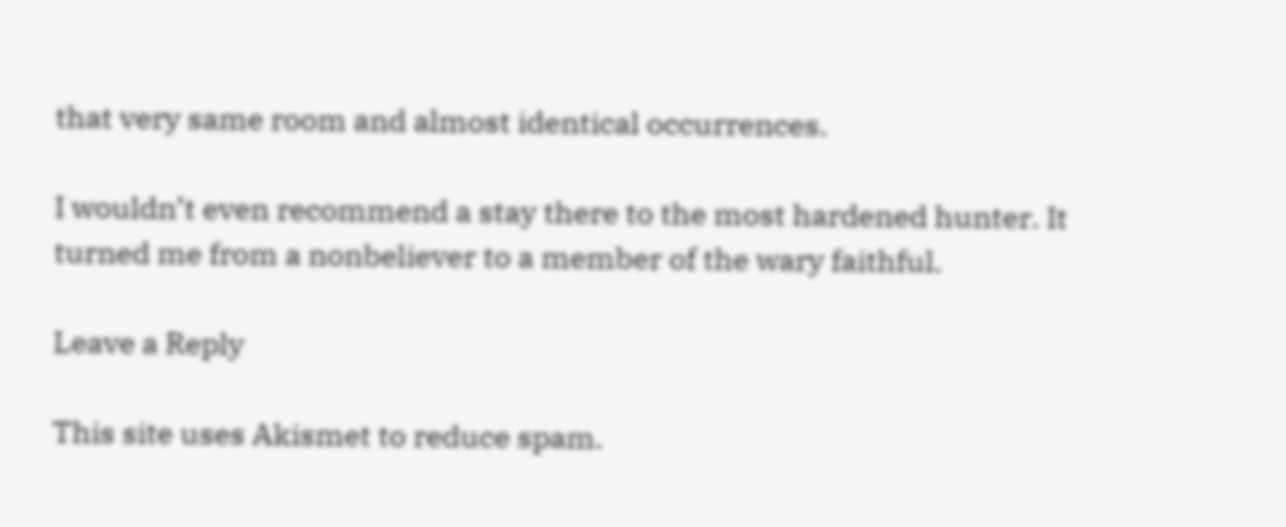that very same room and almost identical occurrences.

I wouldn’t even recommend a stay there to the most hardened hunter. It turned me from a nonbeliever to a member of the wary faithful.

Leave a Reply

This site uses Akismet to reduce spam.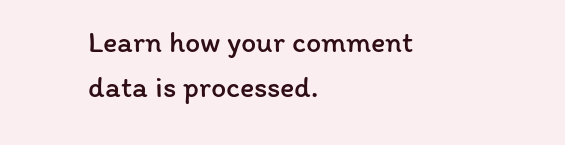Learn how your comment data is processed.